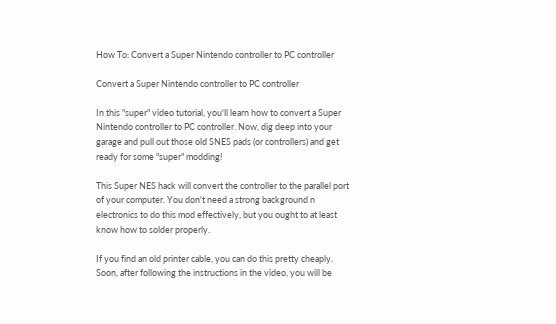How To: Convert a Super Nintendo controller to PC controller

Convert a Super Nintendo controller to PC controller

In this "super" video tutorial, you'll learn how to convert a Super Nintendo controller to PC controller. Now, dig deep into your garage and pull out those old SNES pads (or controllers) and get ready for some "super" modding!

This Super NES hack will convert the controller to the parallel port of your computer. You don't need a strong background n electronics to do this mod effectively, but you ought to at least know how to solder properly.

If you find an old printer cable, you can do this pretty cheaply. Soon, after following the instructions in the video, you will be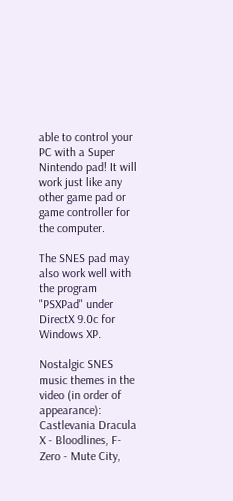able to control your PC with a Super Nintendo pad! It will work just like any other game pad or game controller for the computer.

The SNES pad may also work well with the program "PSXPad" under DirectX 9.0c for Windows XP.

Nostalgic SNES music themes in the video (in order of appearance): Castlevania Dracula X - Bloodlines, F-Zero - Mute City,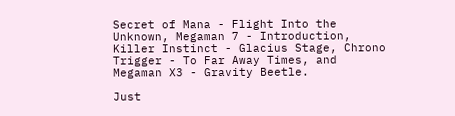Secret of Mana - Flight Into the Unknown, Megaman 7 - Introduction, Killer Instinct - Glacius Stage, Chrono Trigger - To Far Away Times, and Megaman X3 - Gravity Beetle.

Just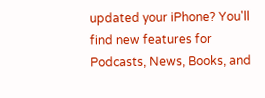updated your iPhone? You'll find new features for Podcasts, News, Books, and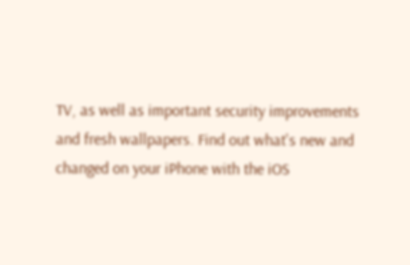TV, as well as important security improvements and fresh wallpapers. Find out what's new and changed on your iPhone with the iOS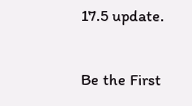17.5 update.

Be the First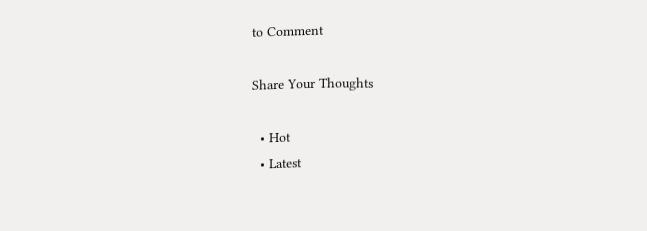to Comment

Share Your Thoughts

  • Hot
  • Latest